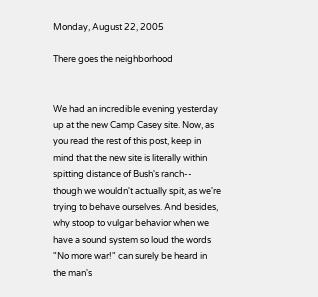Monday, August 22, 2005

There goes the neighborhood


We had an incredible evening yesterday up at the new Camp Casey site. Now, as you read the rest of this post, keep in mind that the new site is literally within spitting distance of Bush's ranch-- though we wouldn't actually spit, as we're trying to behave ourselves. And besides, why stoop to vulgar behavior when we have a sound system so loud the words "No more war!" can surely be heard in the man's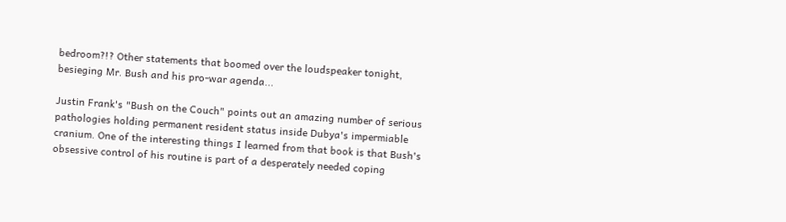bedroom?!? Other statements that boomed over the loudspeaker tonight, besieging Mr. Bush and his pro-war agenda...

Justin Frank's "Bush on the Couch" points out an amazing number of serious pathologies holding permanent resident status inside Dubya's impermiable cranium. One of the interesting things I learned from that book is that Bush's obsessive control of his routine is part of a desperately needed coping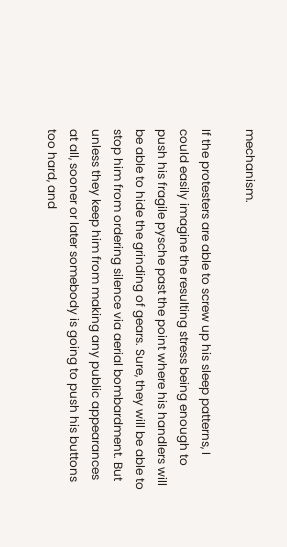mechanism.

If the protesters are able to screw up his sleep patterns, I could easily imagine the resulting stress being enough to push his fragile pysche past the point where his handlers will be able to hide the grinding of gears. Sure, they will be able to stop him from ordering silence via aerial bombardment. But unless they keep him from making any public appearances at all, sooner or later somebody is going to push his buttons too hard, and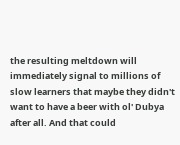the resulting meltdown will immediately signal to millions of slow learners that maybe they didn't want to have a beer with ol' Dubya after all. And that could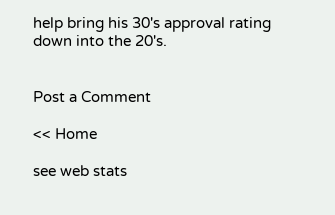help bring his 30's approval rating down into the 20's.


Post a Comment

<< Home

see web stats